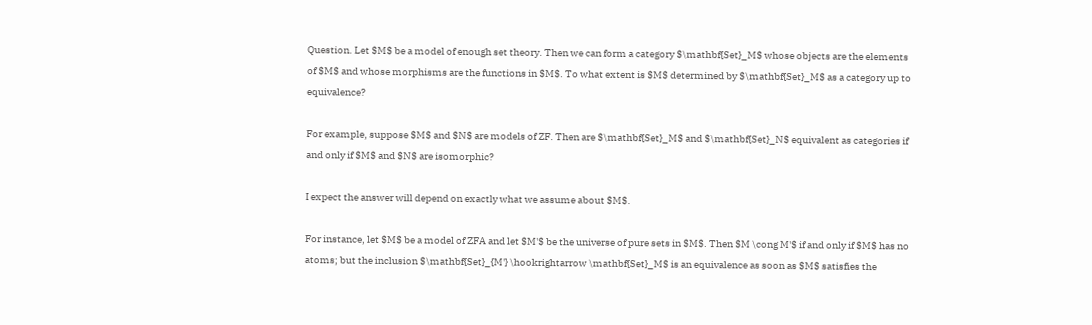Question. Let $M$ be a model of enough set theory. Then we can form a category $\mathbf{Set}_M$ whose objects are the elements of $M$ and whose morphisms are the functions in $M$. To what extent is $M$ determined by $\mathbf{Set}_M$ as a category up to equivalence?

For example, suppose $M$ and $N$ are models of ZF. Then are $\mathbf{Set}_M$ and $\mathbf{Set}_N$ equivalent as categories if and only if $M$ and $N$ are isomorphic?

I expect the answer will depend on exactly what we assume about $M$.

For instance, let $M$ be a model of ZFA and let $M'$ be the universe of pure sets in $M$. Then $M \cong M'$ if and only if $M$ has no atoms; but the inclusion $\mathbf{Set}_{M'} \hookrightarrow \mathbf{Set}_M$ is an equivalence as soon as $M$ satisfies the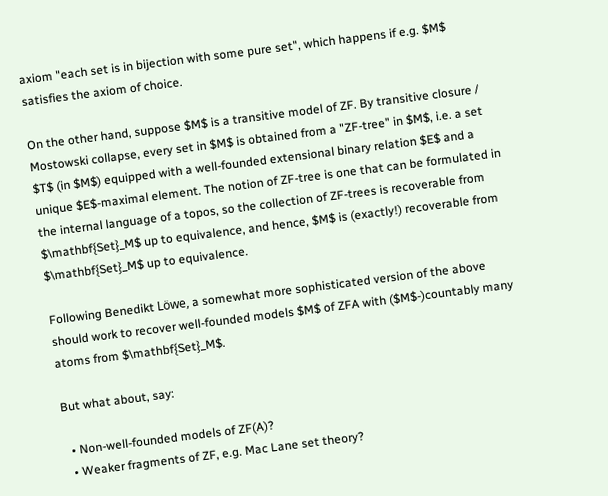axiom "each set is in bijection with some pure set", which happens if e.g. $M$ satisfies the axiom of choice.

On the other hand, suppose $M$ is a transitive model of ZF. By transitive closure / Mostowski collapse, every set in $M$ is obtained from a "ZF-tree" in $M$, i.e. a set $T$ (in $M$) equipped with a well-founded extensional binary relation $E$ and a unique $E$-maximal element. The notion of ZF-tree is one that can be formulated in the internal language of a topos, so the collection of ZF-trees is recoverable from $\mathbf{Set}_M$ up to equivalence, and hence, $M$ is (exactly!) recoverable from $\mathbf{Set}_M$ up to equivalence.

Following Benedikt Löwe, a somewhat more sophisticated version of the above should work to recover well-founded models $M$ of ZFA with ($M$-)countably many atoms from $\mathbf{Set}_M$.

But what about, say:

  • Non-well-founded models of ZF(A)?
  • Weaker fragments of ZF, e.g. Mac Lane set theory?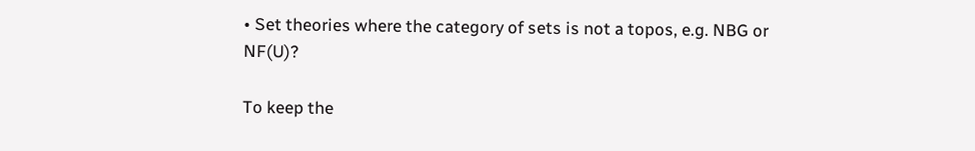• Set theories where the category of sets is not a topos, e.g. NBG or NF(U)?

To keep the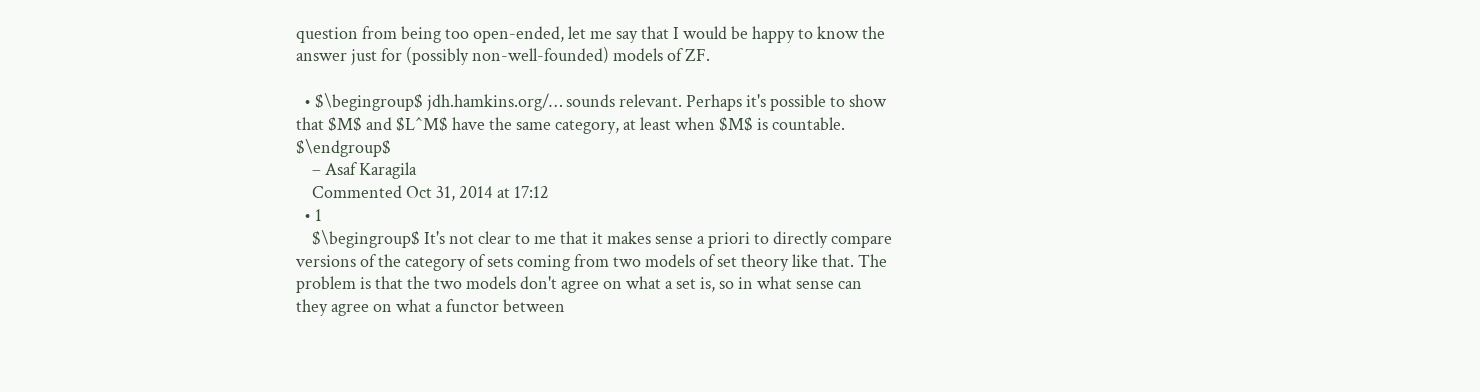question from being too open-ended, let me say that I would be happy to know the answer just for (possibly non-well-founded) models of ZF.

  • $\begingroup$ jdh.hamkins.org/… sounds relevant. Perhaps it's possible to show that $M$ and $L^M$ have the same category, at least when $M$ is countable. $\endgroup$
    – Asaf Karagila
    Commented Oct 31, 2014 at 17:12
  • 1
    $\begingroup$ It's not clear to me that it makes sense a priori to directly compare versions of the category of sets coming from two models of set theory like that. The problem is that the two models don't agree on what a set is, so in what sense can they agree on what a functor between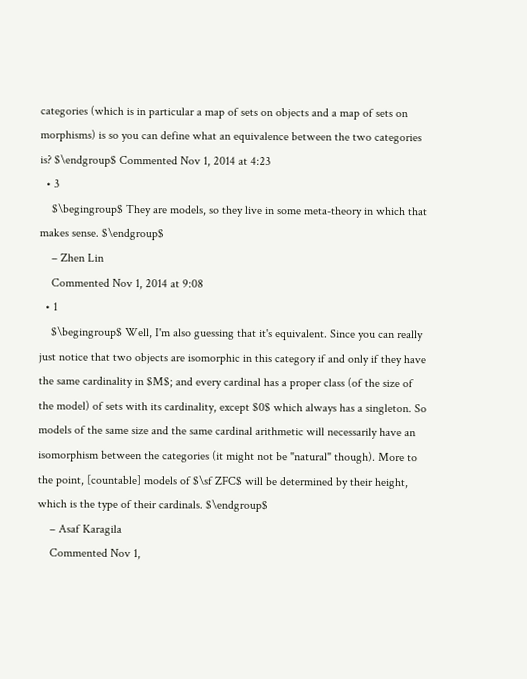categories (which is in particular a map of sets on objects and a map of sets on morphisms) is so you can define what an equivalence between the two categories is? $\endgroup$ Commented Nov 1, 2014 at 4:23
  • 3
    $\begingroup$ They are models, so they live in some meta-theory in which that makes sense. $\endgroup$
    – Zhen Lin
    Commented Nov 1, 2014 at 9:08
  • 1
    $\begingroup$ Well, I'm also guessing that it's equivalent. Since you can really just notice that two objects are isomorphic in this category if and only if they have the same cardinality in $M$; and every cardinal has a proper class (of the size of the model) of sets with its cardinality, except $0$ which always has a singleton. So models of the same size and the same cardinal arithmetic will necessarily have an isomorphism between the categories (it might not be "natural" though). More to the point, [countable] models of $\sf ZFC$ will be determined by their height, which is the type of their cardinals. $\endgroup$
    – Asaf Karagila
    Commented Nov 1,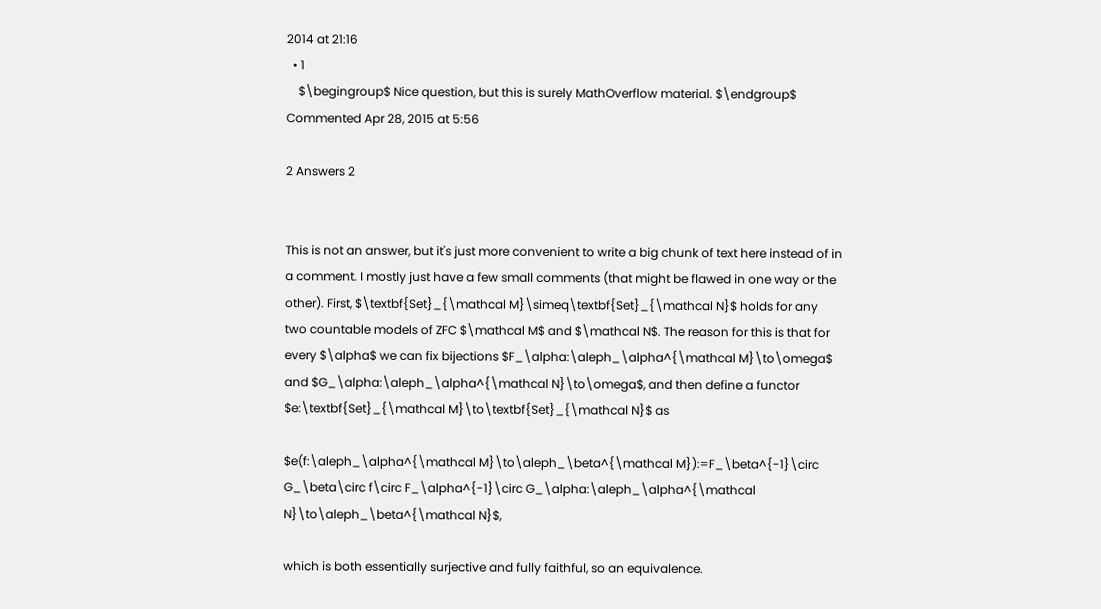2014 at 21:16
  • 1
    $\begingroup$ Nice question, but this is surely MathOverflow material. $\endgroup$ Commented Apr 28, 2015 at 5:56

2 Answers 2


This is not an answer, but it's just more convenient to write a big chunk of text here instead of in a comment. I mostly just have a few small comments (that might be flawed in one way or the other). First, $\textbf{Set}_{\mathcal M}\simeq\textbf{Set}_{\mathcal N}$ holds for any two countable models of ZFC $\mathcal M$ and $\mathcal N$. The reason for this is that for every $\alpha$ we can fix bijections $F_\alpha:\aleph_\alpha^{\mathcal M}\to\omega$ and $G_\alpha:\aleph_\alpha^{\mathcal N}\to\omega$, and then define a functor $e:\textbf{Set}_{\mathcal M}\to\textbf{Set}_{\mathcal N}$ as

$e(f:\aleph_\alpha^{\mathcal M}\to\aleph_\beta^{\mathcal M}):=F_\beta^{-1}\circ G_\beta\circ f\circ F_\alpha^{-1}\circ G_\alpha:\aleph_\alpha^{\mathcal N}\to\aleph_\beta^{\mathcal N}$,

which is both essentially surjective and fully faithful, so an equivalence.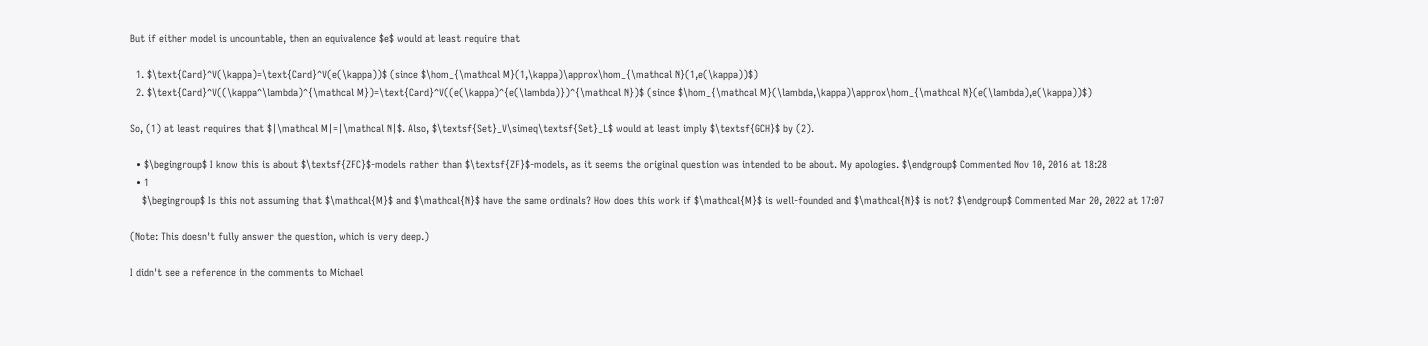But if either model is uncountable, then an equivalence $e$ would at least require that

  1. $\text{Card}^V(\kappa)=\text{Card}^V(e(\kappa))$ (since $\hom_{\mathcal M}(1,\kappa)\approx\hom_{\mathcal N}(1,e(\kappa))$)
  2. $\text{Card}^V((\kappa^\lambda)^{\mathcal M})=\text{Card}^V((e(\kappa)^{e(\lambda)})^{\mathcal N})$ (since $\hom_{\mathcal M}(\lambda,\kappa)\approx\hom_{\mathcal N}(e(\lambda),e(\kappa))$)

So, (1) at least requires that $|\mathcal M|=|\mathcal N|$. Also, $\textsf{Set}_V\simeq\textsf{Set}_L$ would at least imply $\textsf{GCH}$ by (2).

  • $\begingroup$ I know this is about $\textsf{ZFC}$-models rather than $\textsf{ZF}$-models, as it seems the original question was intended to be about. My apologies. $\endgroup$ Commented Nov 10, 2016 at 18:28
  • 1
    $\begingroup$ Is this not assuming that $\mathcal{M}$ and $\mathcal{N}$ have the same ordinals? How does this work if $\mathcal{M}$ is well-founded and $\mathcal{N}$ is not? $\endgroup$ Commented Mar 20, 2022 at 17:07

(Note: This doesn't fully answer the question, which is very deep.)

I didn't see a reference in the comments to Michael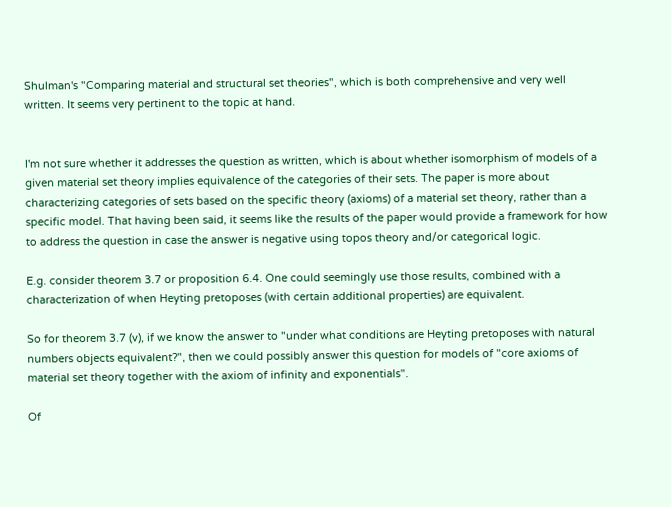Shulman's "Comparing material and structural set theories", which is both comprehensive and very well written. It seems very pertinent to the topic at hand.


I'm not sure whether it addresses the question as written, which is about whether isomorphism of models of a given material set theory implies equivalence of the categories of their sets. The paper is more about characterizing categories of sets based on the specific theory (axioms) of a material set theory, rather than a specific model. That having been said, it seems like the results of the paper would provide a framework for how to address the question in case the answer is negative using topos theory and/or categorical logic.

E.g. consider theorem 3.7 or proposition 6.4. One could seemingly use those results, combined with a characterization of when Heyting pretoposes (with certain additional properties) are equivalent.

So for theorem 3.7 (v), if we know the answer to "under what conditions are Heyting pretoposes with natural numbers objects equivalent?", then we could possibly answer this question for models of "core axioms of material set theory together with the axiom of infinity and exponentials".

Of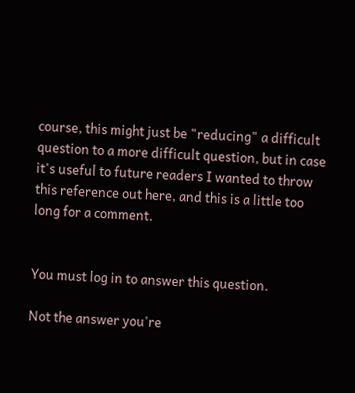course, this might just be "reducing" a difficult question to a more difficult question, but in case it's useful to future readers I wanted to throw this reference out here, and this is a little too long for a comment.


You must log in to answer this question.

Not the answer you're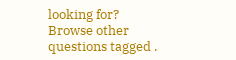looking for? Browse other questions tagged .